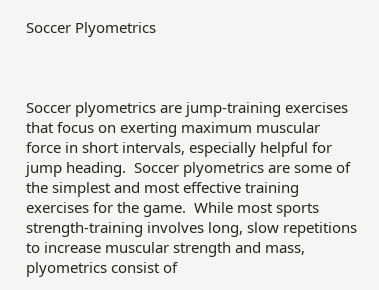Soccer Plyometrics



Soccer plyometrics are jump-training exercises that focus on exerting maximum muscular force in short intervals, especially helpful for jump heading.  Soccer plyometrics are some of the simplest and most effective training exercises for the game.  While most sports strength-training involves long, slow repetitions to increase muscular strength and mass, plyometrics consist of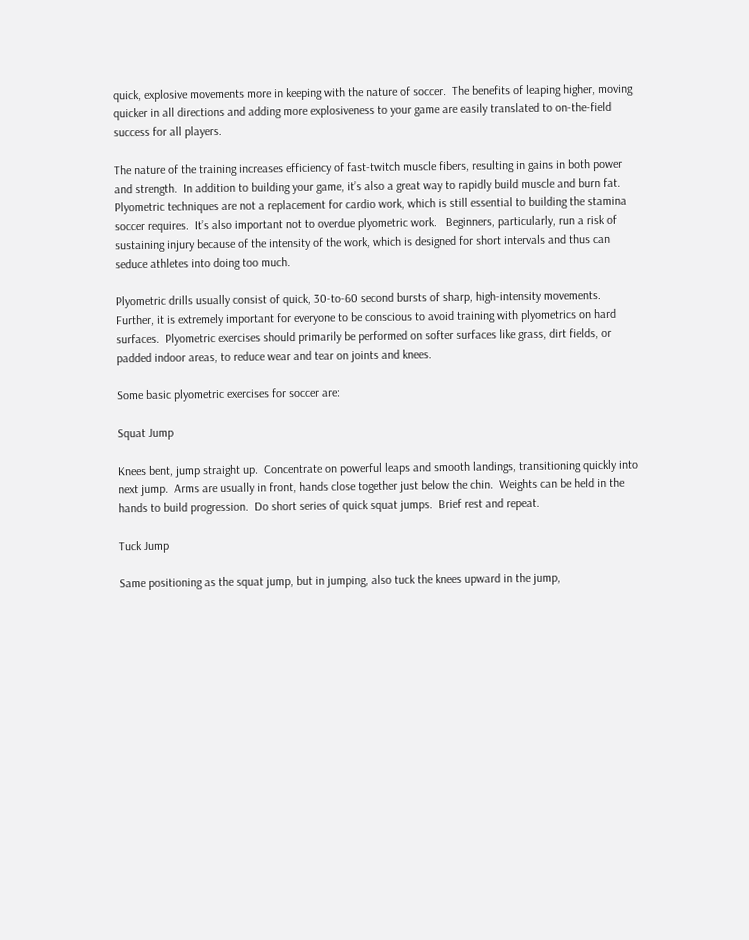quick, explosive movements more in keeping with the nature of soccer.  The benefits of leaping higher, moving quicker in all directions and adding more explosiveness to your game are easily translated to on-the-field success for all players.

The nature of the training increases efficiency of fast-twitch muscle fibers, resulting in gains in both power and strength.  In addition to building your game, it’s also a great way to rapidly build muscle and burn fat. Plyometric techniques are not a replacement for cardio work, which is still essential to building the stamina soccer requires.  It’s also important not to overdue plyometric work.   Beginners, particularly, run a risk of sustaining injury because of the intensity of the work, which is designed for short intervals and thus can seduce athletes into doing too much.

Plyometric drills usually consist of quick, 30-to-60 second bursts of sharp, high-intensity movements.  Further, it is extremely important for everyone to be conscious to avoid training with plyometrics on hard surfaces.  Plyometric exercises should primarily be performed on softer surfaces like grass, dirt fields, or padded indoor areas, to reduce wear and tear on joints and knees.

Some basic plyometric exercises for soccer are:

Squat Jump

Knees bent, jump straight up.  Concentrate on powerful leaps and smooth landings, transitioning quickly into next jump.  Arms are usually in front, hands close together just below the chin.  Weights can be held in the hands to build progression.  Do short series of quick squat jumps.  Brief rest and repeat.

Tuck Jump

Same positioning as the squat jump, but in jumping, also tuck the knees upward in the jump,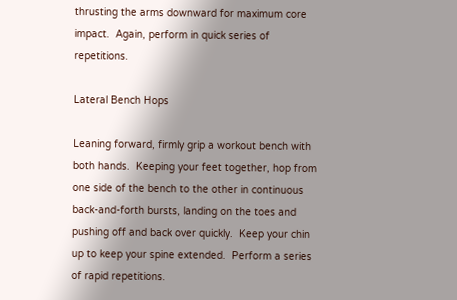thrusting the arms downward for maximum core impact.  Again, perform in quick series of repetitions.

Lateral Bench Hops

Leaning forward, firmly grip a workout bench with both hands.  Keeping your feet together, hop from one side of the bench to the other in continuous back-and-forth bursts, landing on the toes and pushing off and back over quickly.  Keep your chin up to keep your spine extended.  Perform a series of rapid repetitions.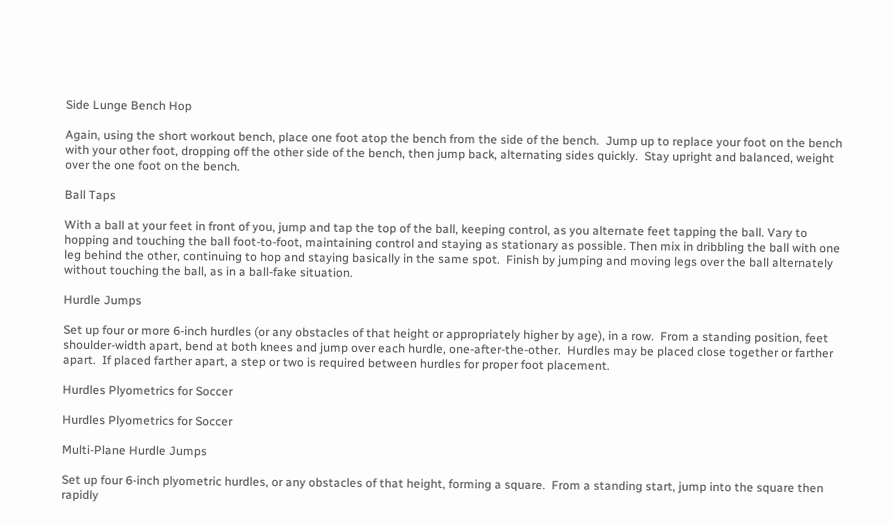Side Lunge Bench Hop

Again, using the short workout bench, place one foot atop the bench from the side of the bench.  Jump up to replace your foot on the bench with your other foot, dropping off the other side of the bench, then jump back, alternating sides quickly.  Stay upright and balanced, weight over the one foot on the bench.

Ball Taps

With a ball at your feet in front of you, jump and tap the top of the ball, keeping control, as you alternate feet tapping the ball. Vary to hopping and touching the ball foot-to-foot, maintaining control and staying as stationary as possible. Then mix in dribbling the ball with one leg behind the other, continuing to hop and staying basically in the same spot.  Finish by jumping and moving legs over the ball alternately without touching the ball, as in a ball-fake situation.

Hurdle Jumps

Set up four or more 6-inch hurdles (or any obstacles of that height or appropriately higher by age), in a row.  From a standing position, feet shoulder-width apart, bend at both knees and jump over each hurdle, one-after-the-other.  Hurdles may be placed close together or farther apart.  If placed farther apart, a step or two is required between hurdles for proper foot placement.

Hurdles Plyometrics for Soccer

Hurdles Plyometrics for Soccer

Multi-Plane Hurdle Jumps

Set up four 6-inch plyometric hurdles, or any obstacles of that height, forming a square.  From a standing start, jump into the square then rapidly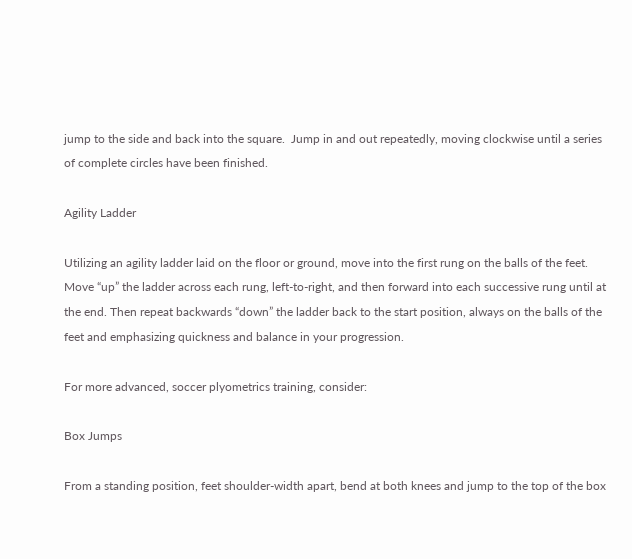jump to the side and back into the square.  Jump in and out repeatedly, moving clockwise until a series of complete circles have been finished.

Agility Ladder

Utilizing an agility ladder laid on the floor or ground, move into the first rung on the balls of the feet.  Move “up” the ladder across each rung, left-to-right, and then forward into each successive rung until at the end. Then repeat backwards “down” the ladder back to the start position, always on the balls of the feet and emphasizing quickness and balance in your progression.

For more advanced, soccer plyometrics training, consider:

Box Jumps

From a standing position, feet shoulder-width apart, bend at both knees and jump to the top of the box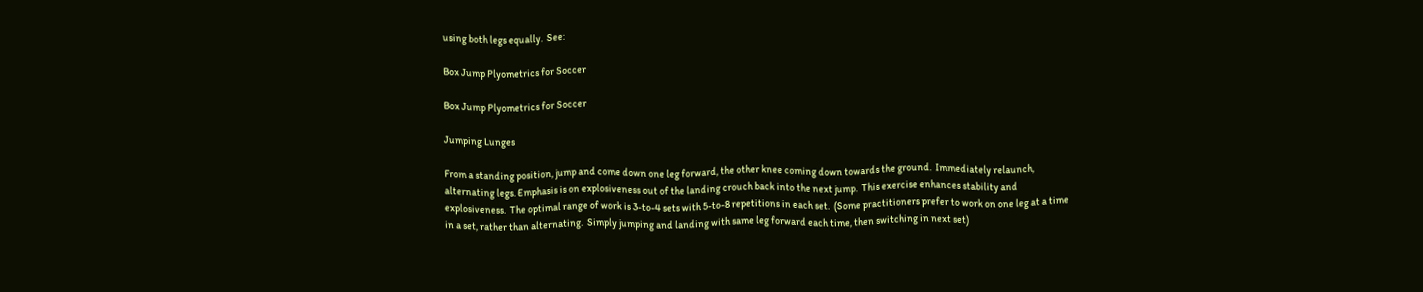using both legs equally.  See:

Box Jump Plyometrics for Soccer

Box Jump Plyometrics for Soccer

Jumping Lunges

From a standing position, jump and come down one leg forward, the other knee coming down towards the ground.  Immediately relaunch, alternating legs. Emphasis is on explosiveness out of the landing crouch back into the next jump.  This exercise enhances stability and explosiveness.  The optimal range of work is 3-to-4 sets with 5-to-8 repetitions in each set.  (Some practitioners prefer to work on one leg at a time in a set, rather than alternating.  Simply jumping and landing with same leg forward each time, then switching in next set)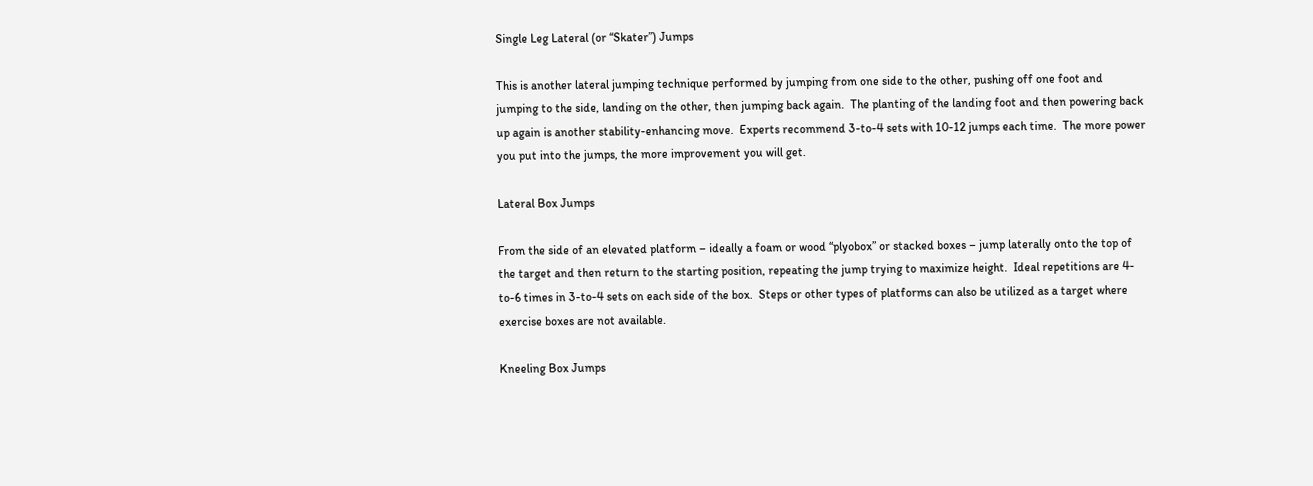Single Leg Lateral (or “Skater”) Jumps

This is another lateral jumping technique performed by jumping from one side to the other, pushing off one foot and jumping to the side, landing on the other, then jumping back again.  The planting of the landing foot and then powering back up again is another stability-enhancing move.  Experts recommend 3-to-4 sets with 10-12 jumps each time.  The more power you put into the jumps, the more improvement you will get.

Lateral Box Jumps

From the side of an elevated platform – ideally a foam or wood “plyobox” or stacked boxes – jump laterally onto the top of the target and then return to the starting position, repeating the jump trying to maximize height.  Ideal repetitions are 4-to-6 times in 3-to-4 sets on each side of the box.  Steps or other types of platforms can also be utilized as a target where exercise boxes are not available.

Kneeling Box Jumps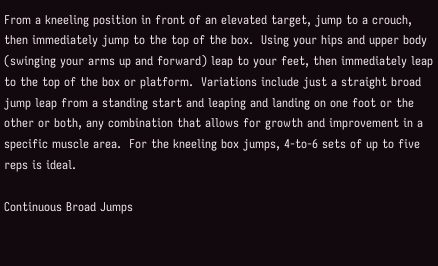From a kneeling position in front of an elevated target, jump to a crouch, then immediately jump to the top of the box.  Using your hips and upper body (swinging your arms up and forward) leap to your feet, then immediately leap to the top of the box or platform.  Variations include just a straight broad jump leap from a standing start and leaping and landing on one foot or the other or both, any combination that allows for growth and improvement in a specific muscle area.  For the kneeling box jumps, 4-to-6 sets of up to five reps is ideal.

Continuous Broad Jumps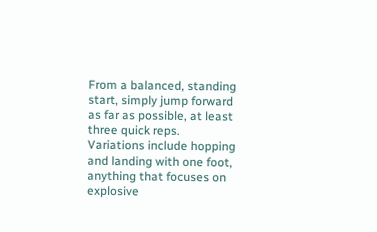From a balanced, standing start, simply jump forward as far as possible, at least three quick reps.  Variations include hopping and landing with one foot, anything that focuses on explosive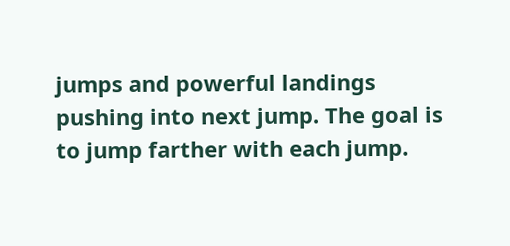jumps and powerful landings pushing into next jump. The goal is to jump farther with each jump.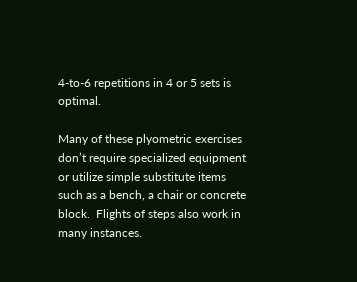4-to-6 repetitions in 4 or 5 sets is optimal.

Many of these plyometric exercises don’t require specialized equipment or utilize simple substitute items such as a bench, a chair or concrete block.  Flights of steps also work in many instances.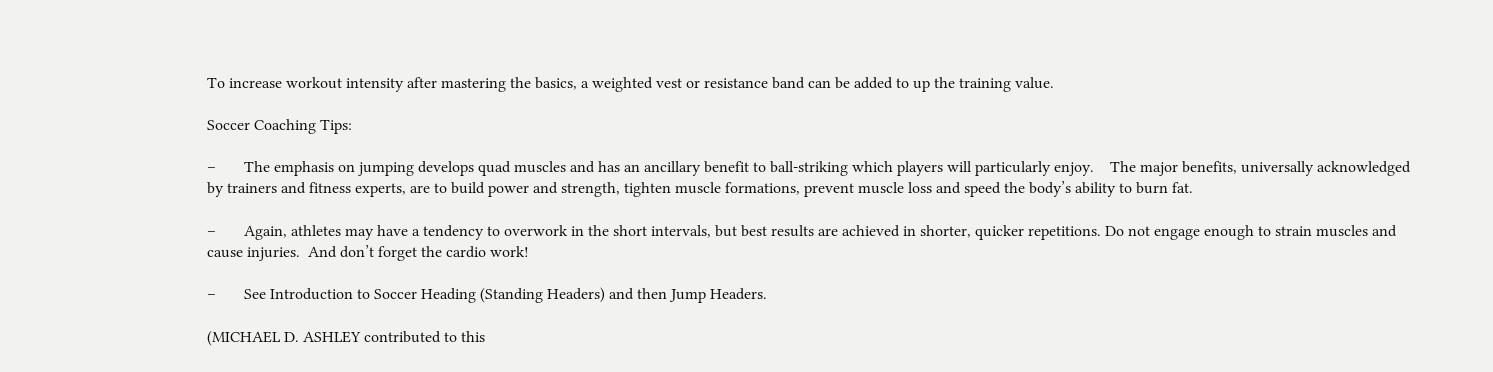To increase workout intensity after mastering the basics, a weighted vest or resistance band can be added to up the training value.

Soccer Coaching Tips:

–       The emphasis on jumping develops quad muscles and has an ancillary benefit to ball-striking which players will particularly enjoy.    The major benefits, universally acknowledged by trainers and fitness experts, are to build power and strength, tighten muscle formations, prevent muscle loss and speed the body’s ability to burn fat.

–       Again, athletes may have a tendency to overwork in the short intervals, but best results are achieved in shorter, quicker repetitions. Do not engage enough to strain muscles and cause injuries.  And don’t forget the cardio work!

–       See Introduction to Soccer Heading (Standing Headers) and then Jump Headers.

(MICHAEL D. ASHLEY contributed to this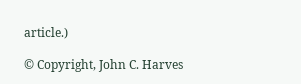article.)

© Copyright, John C. Harves